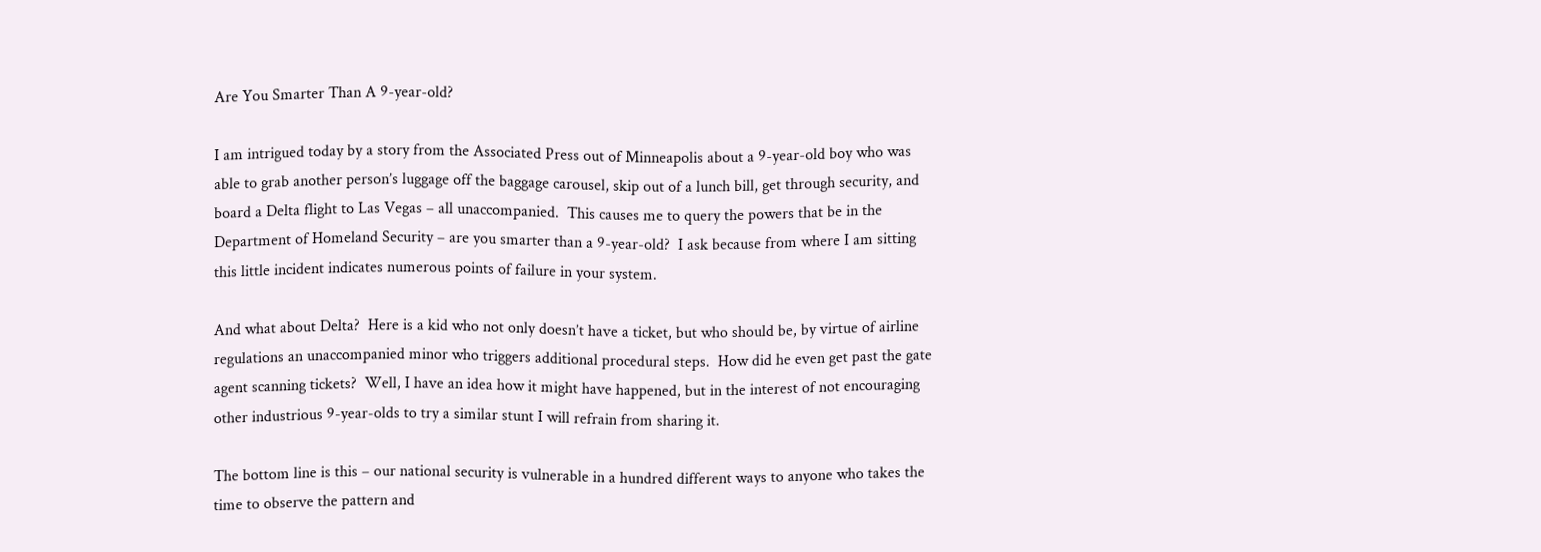Are You Smarter Than A 9-year-old?

I am intrigued today by a story from the Associated Press out of Minneapolis about a 9-year-old boy who was able to grab another person’s luggage off the baggage carousel, skip out of a lunch bill, get through security, and board a Delta flight to Las Vegas – all unaccompanied.  This causes me to query the powers that be in the Department of Homeland Security – are you smarter than a 9-year-old?  I ask because from where I am sitting this little incident indicates numerous points of failure in your system.

And what about Delta?  Here is a kid who not only doesn’t have a ticket, but who should be, by virtue of airline regulations an unaccompanied minor who triggers additional procedural steps.  How did he even get past the gate agent scanning tickets?  Well, I have an idea how it might have happened, but in the interest of not encouraging other industrious 9-year-olds to try a similar stunt I will refrain from sharing it.

The bottom line is this – our national security is vulnerable in a hundred different ways to anyone who takes the time to observe the pattern and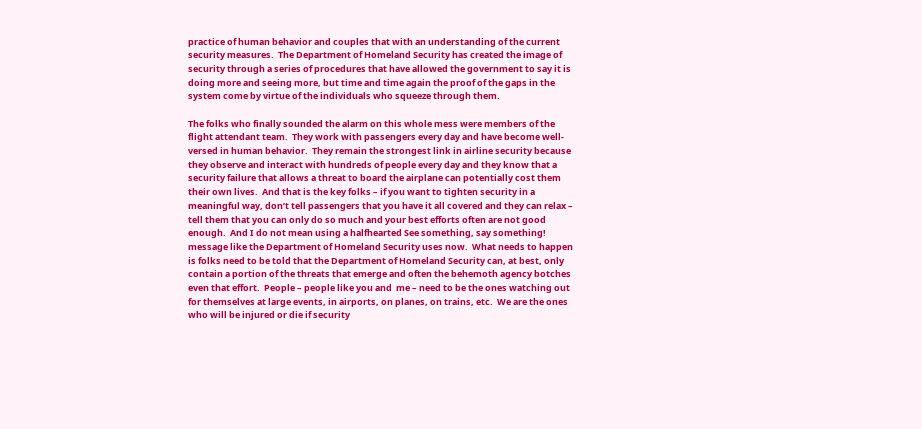practice of human behavior and couples that with an understanding of the current security measures.  The Department of Homeland Security has created the image of security through a series of procedures that have allowed the government to say it is doing more and seeing more, but time and time again the proof of the gaps in the system come by virtue of the individuals who squeeze through them.

The folks who finally sounded the alarm on this whole mess were members of the flight attendant team.  They work with passengers every day and have become well-versed in human behavior.  They remain the strongest link in airline security because they observe and interact with hundreds of people every day and they know that a security failure that allows a threat to board the airplane can potentially cost them their own lives.  And that is the key folks – if you want to tighten security in a meaningful way, don’t tell passengers that you have it all covered and they can relax – tell them that you can only do so much and your best efforts often are not good enough.  And I do not mean using a halfhearted See something, say something! message like the Department of Homeland Security uses now.  What needs to happen is folks need to be told that the Department of Homeland Security can, at best, only contain a portion of the threats that emerge and often the behemoth agency botches even that effort.  People – people like you and  me – need to be the ones watching out for themselves at large events, in airports, on planes, on trains, etc.  We are the ones who will be injured or die if security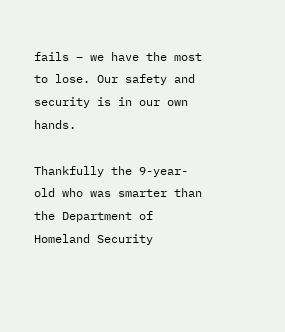fails – we have the most to lose. Our safety and security is in our own hands.

Thankfully the 9-year-old who was smarter than the Department of Homeland Security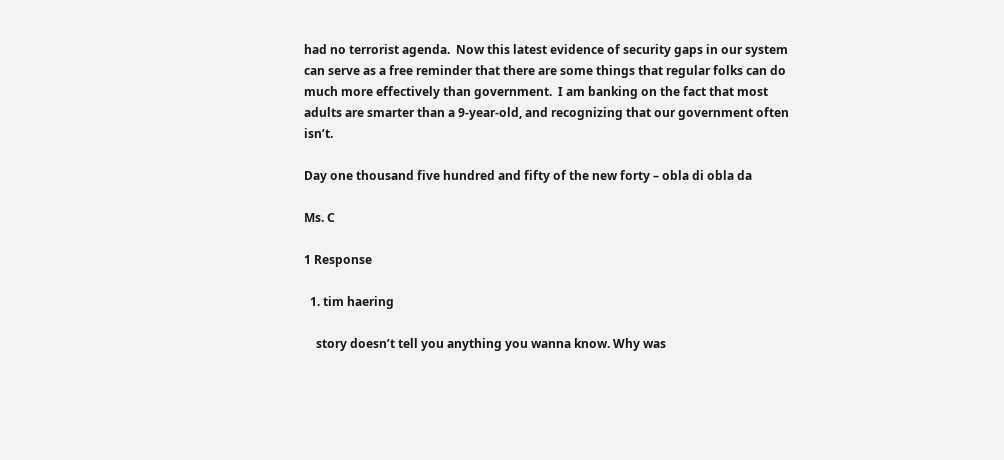had no terrorist agenda.  Now this latest evidence of security gaps in our system can serve as a free reminder that there are some things that regular folks can do much more effectively than government.  I am banking on the fact that most adults are smarter than a 9-year-old, and recognizing that our government often isn’t.

Day one thousand five hundred and fifty of the new forty – obla di obla da

Ms. C

1 Response

  1. tim haering

    story doesn’t tell you anything you wanna know. Why was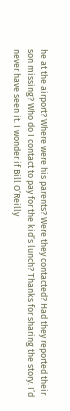he at the airport? Where were his parents? Were they contacted? Had they reported their son missing? Who do I contact to pay for the kid’s lunch? Thanks for sharing the story. I’d never have seen it. I wonder if Bill O’Reilly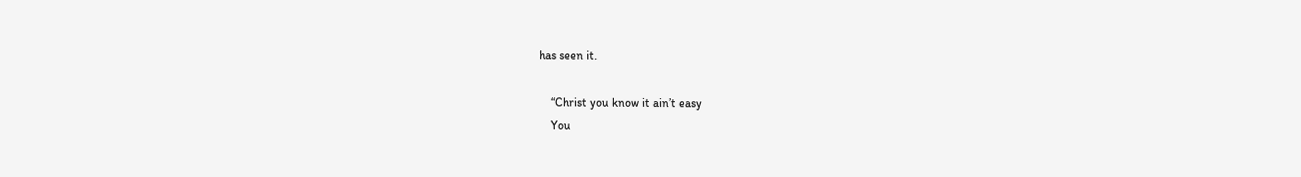has seen it.

    “Christ you know it ain’t easy
    You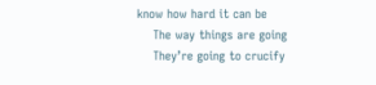know how hard it can be
    The way things are going
    They’re going to crucify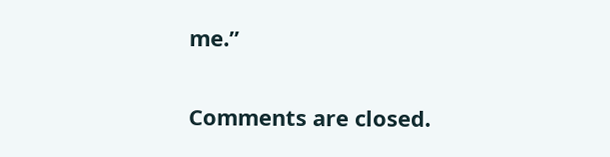me.”

Comments are closed.